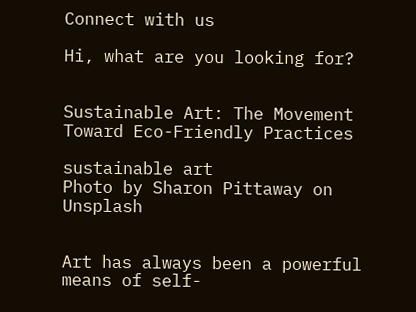Connect with us

Hi, what are you looking for?


Sustainable Art: The Movement Toward Eco-Friendly Practices

sustainable art
Photo by Sharon Pittaway on Unsplash


Art has always been a powerful means of self-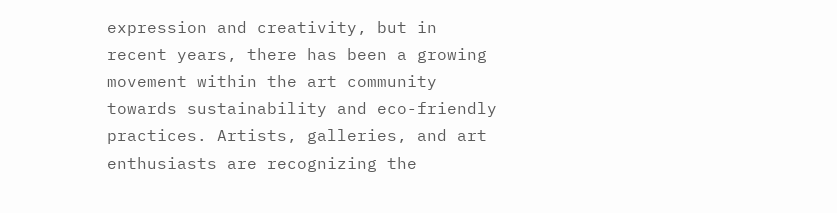expression and creativity, but in recent years, there has been a growing movement within the art community towards sustainability and eco-friendly practices. Artists, galleries, and art enthusiasts are recognizing the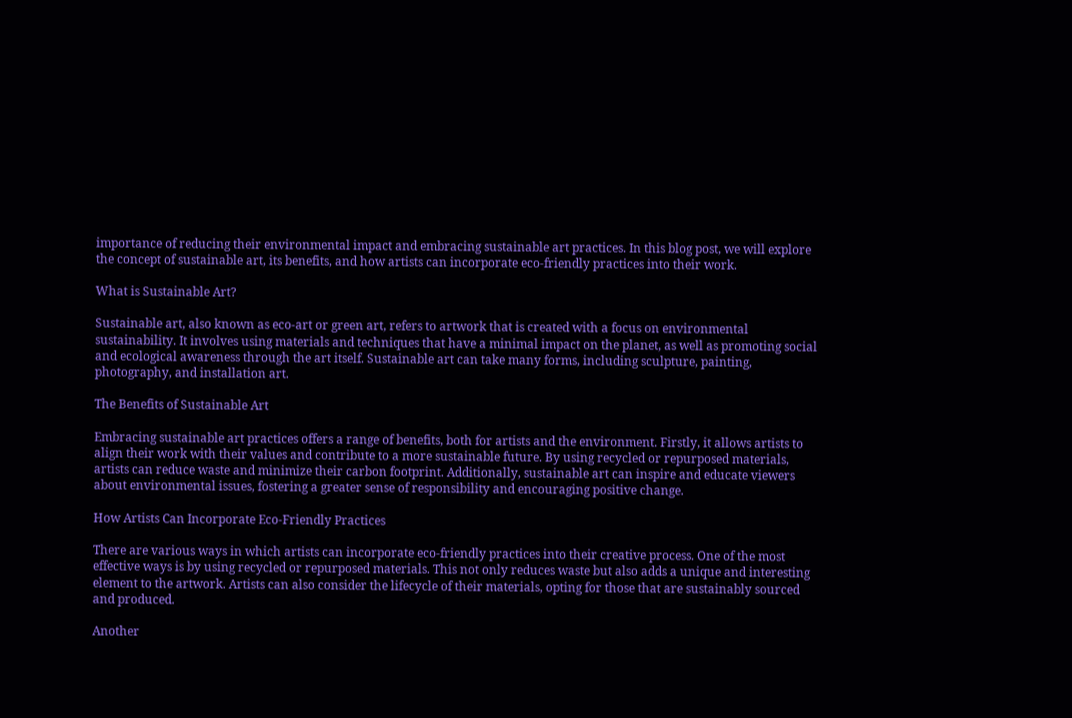importance of reducing their environmental impact and embracing sustainable art practices. In this blog post, we will explore the concept of sustainable art, its benefits, and how artists can incorporate eco-friendly practices into their work.

What is Sustainable Art?

Sustainable art, also known as eco-art or green art, refers to artwork that is created with a focus on environmental sustainability. It involves using materials and techniques that have a minimal impact on the planet, as well as promoting social and ecological awareness through the art itself. Sustainable art can take many forms, including sculpture, painting, photography, and installation art.

The Benefits of Sustainable Art

Embracing sustainable art practices offers a range of benefits, both for artists and the environment. Firstly, it allows artists to align their work with their values and contribute to a more sustainable future. By using recycled or repurposed materials, artists can reduce waste and minimize their carbon footprint. Additionally, sustainable art can inspire and educate viewers about environmental issues, fostering a greater sense of responsibility and encouraging positive change.

How Artists Can Incorporate Eco-Friendly Practices

There are various ways in which artists can incorporate eco-friendly practices into their creative process. One of the most effective ways is by using recycled or repurposed materials. This not only reduces waste but also adds a unique and interesting element to the artwork. Artists can also consider the lifecycle of their materials, opting for those that are sustainably sourced and produced.

Another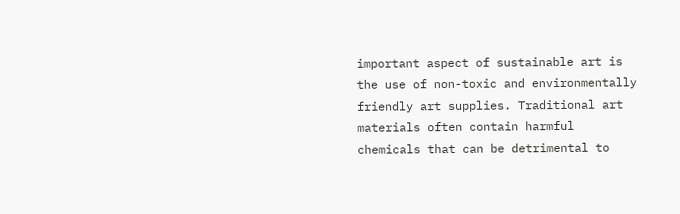important aspect of sustainable art is the use of non-toxic and environmentally friendly art supplies. Traditional art materials often contain harmful chemicals that can be detrimental to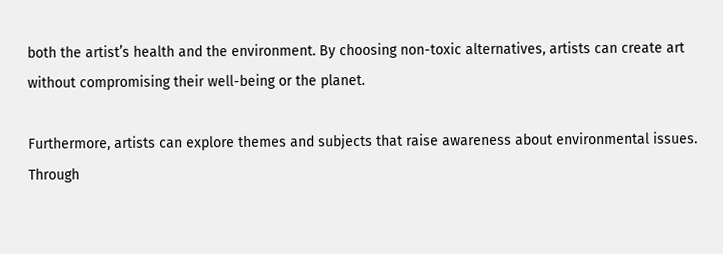both the artist’s health and the environment. By choosing non-toxic alternatives, artists can create art without compromising their well-being or the planet.

Furthermore, artists can explore themes and subjects that raise awareness about environmental issues. Through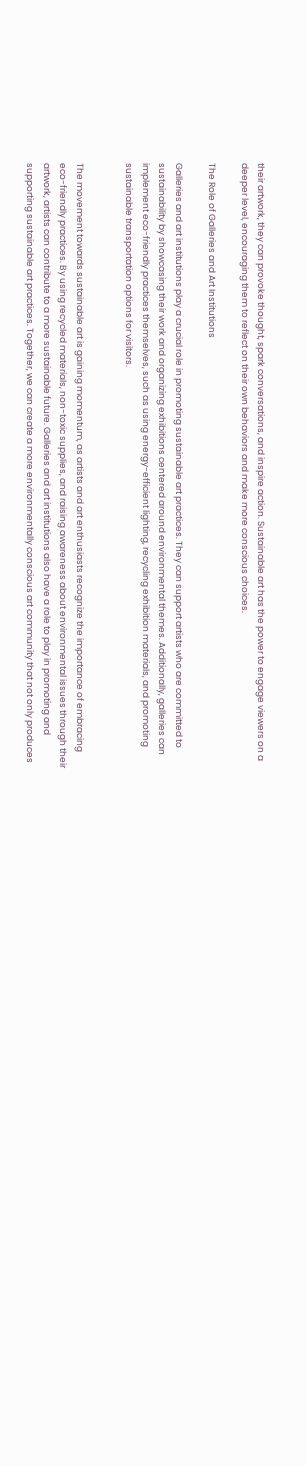their artwork, they can provoke thought, spark conversations, and inspire action. Sustainable art has the power to engage viewers on a deeper level, encouraging them to reflect on their own behaviors and make more conscious choices.

The Role of Galleries and Art Institutions

Galleries and art institutions play a crucial role in promoting sustainable art practices. They can support artists who are committed to sustainability by showcasing their work and organizing exhibitions centered around environmental themes. Additionally, galleries can implement eco-friendly practices themselves, such as using energy-efficient lighting, recycling exhibition materials, and promoting sustainable transportation options for visitors.


The movement towards sustainable art is gaining momentum, as artists and art enthusiasts recognize the importance of embracing eco-friendly practices. By using recycled materials, non-toxic supplies, and raising awareness about environmental issues through their artwork, artists can contribute to a more sustainable future. Galleries and art institutions also have a role to play in promoting and supporting sustainable art practices. Together, we can create a more environmentally conscious art community that not only produces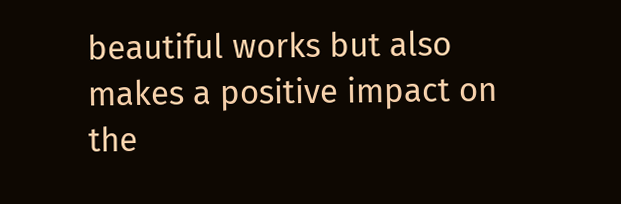beautiful works but also makes a positive impact on the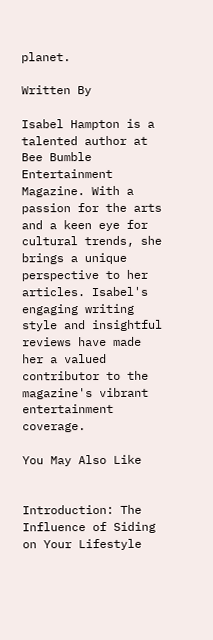planet.

Written By

Isabel Hampton is a talented author at Bee Bumble Entertainment Magazine. With a passion for the arts and a keen eye for cultural trends, she brings a unique perspective to her articles. Isabel's engaging writing style and insightful reviews have made her a valued contributor to the magazine's vibrant entertainment coverage.

You May Also Like


Introduction: The Influence of Siding on Your Lifestyle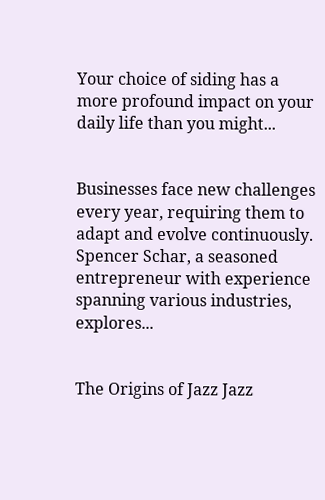Your choice of siding has a more profound impact on your daily life than you might...


Businesses face new challenges every year, requiring them to adapt and evolve continuously. Spencer Schar, a seasoned entrepreneur with experience spanning various industries, explores...


The Origins of Jazz Jazz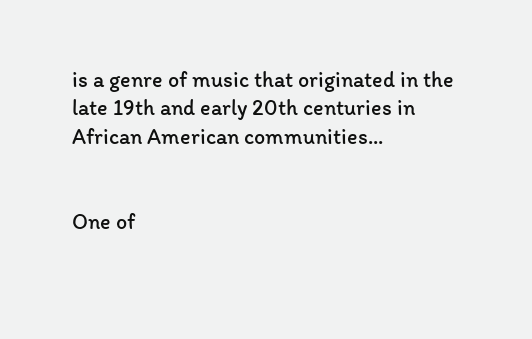is a genre of music that originated in the late 19th and early 20th centuries in African American communities...


One of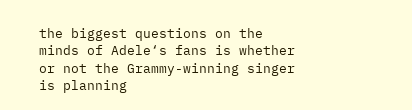the biggest questions on the minds of Adele‘s fans is whether or not the Grammy-winning singer is planning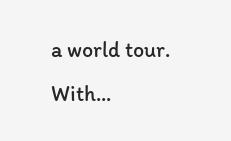a world tour. With...